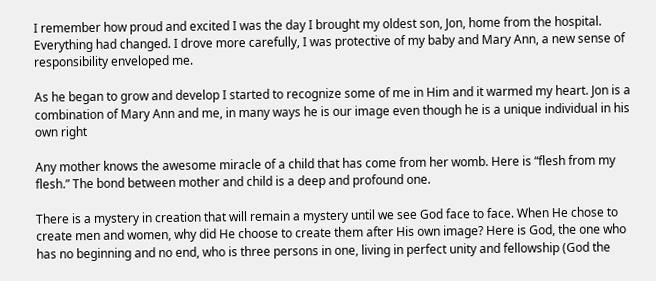I remember how proud and excited I was the day I brought my oldest son, Jon, home from the hospital. Everything had changed. I drove more carefully, I was protective of my baby and Mary Ann, a new sense of responsibility enveloped me.

As he began to grow and develop I started to recognize some of me in Him and it warmed my heart. Jon is a combination of Mary Ann and me, in many ways he is our image even though he is a unique individual in his own right

Any mother knows the awesome miracle of a child that has come from her womb. Here is “flesh from my flesh.” The bond between mother and child is a deep and profound one.

There is a mystery in creation that will remain a mystery until we see God face to face. When He chose to create men and women, why did He choose to create them after His own image? Here is God, the one who has no beginning and no end, who is three persons in one, living in perfect unity and fellowship (God the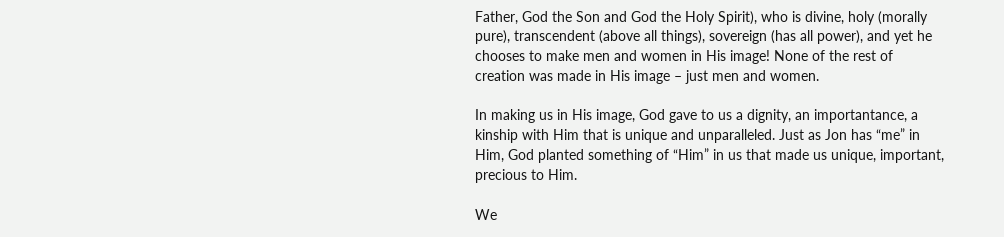Father, God the Son and God the Holy Spirit), who is divine, holy (morally pure), transcendent (above all things), sovereign (has all power), and yet he chooses to make men and women in His image! None of the rest of creation was made in His image – just men and women.

In making us in His image, God gave to us a dignity, an importantance, a kinship with Him that is unique and unparalleled. Just as Jon has “me” in Him, God planted something of “Him” in us that made us unique, important, precious to Him.

We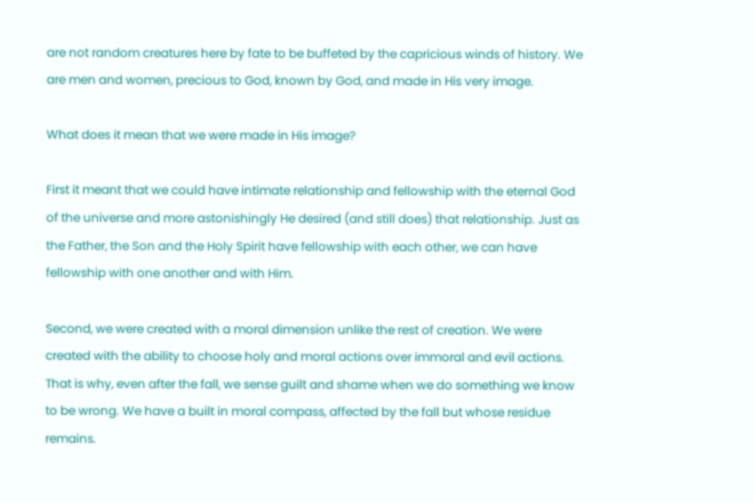are not random creatures here by fate to be buffeted by the capricious winds of history. We are men and women, precious to God, known by God, and made in His very image.

What does it mean that we were made in His image?

First it meant that we could have intimate relationship and fellowship with the eternal God of the universe and more astonishingly He desired (and still does) that relationship. Just as the Father, the Son and the Holy Spirit have fellowship with each other, we can have fellowship with one another and with Him.

Second, we were created with a moral dimension unlike the rest of creation. We were created with the ability to choose holy and moral actions over immoral and evil actions. That is why, even after the fall, we sense guilt and shame when we do something we know to be wrong. We have a built in moral compass, affected by the fall but whose residue remains.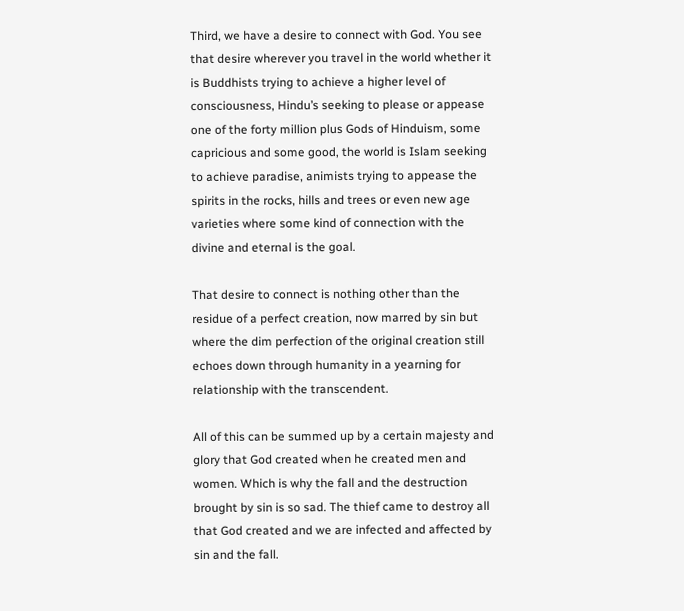Third, we have a desire to connect with God. You see that desire wherever you travel in the world whether it is Buddhists trying to achieve a higher level of consciousness, Hindu’s seeking to please or appease one of the forty million plus Gods of Hinduism, some capricious and some good, the world is Islam seeking to achieve paradise, animists trying to appease the spirits in the rocks, hills and trees or even new age varieties where some kind of connection with the divine and eternal is the goal.

That desire to connect is nothing other than the residue of a perfect creation, now marred by sin but where the dim perfection of the original creation still echoes down through humanity in a yearning for relationship with the transcendent.

All of this can be summed up by a certain majesty and glory that God created when he created men and women. Which is why the fall and the destruction brought by sin is so sad. The thief came to destroy all that God created and we are infected and affected by sin and the fall.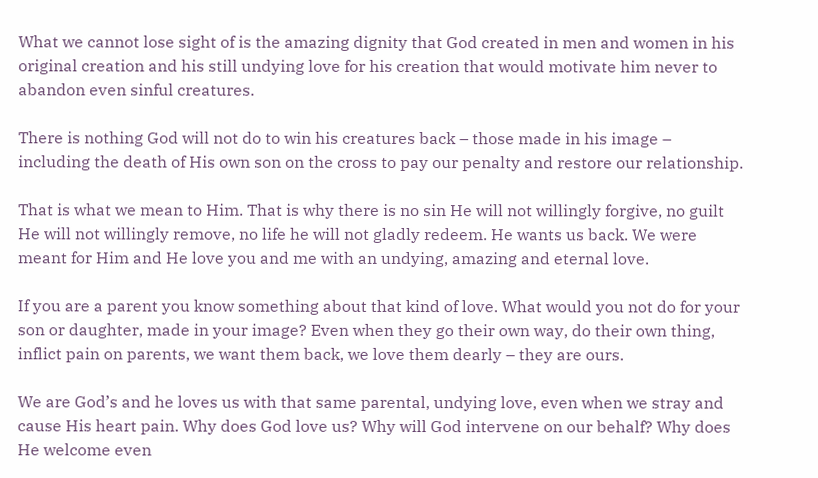What we cannot lose sight of is the amazing dignity that God created in men and women in his original creation and his still undying love for his creation that would motivate him never to abandon even sinful creatures.

There is nothing God will not do to win his creatures back – those made in his image – including the death of His own son on the cross to pay our penalty and restore our relationship.

That is what we mean to Him. That is why there is no sin He will not willingly forgive, no guilt He will not willingly remove, no life he will not gladly redeem. He wants us back. We were meant for Him and He love you and me with an undying, amazing and eternal love.

If you are a parent you know something about that kind of love. What would you not do for your son or daughter, made in your image? Even when they go their own way, do their own thing, inflict pain on parents, we want them back, we love them dearly – they are ours.

We are God’s and he loves us with that same parental, undying love, even when we stray and cause His heart pain. Why does God love us? Why will God intervene on our behalf? Why does He welcome even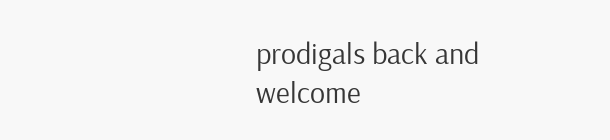prodigals back and welcome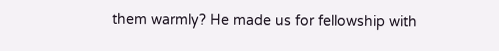them warmly? He made us for fellowship with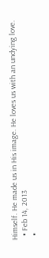Himself. He made us in His image. He loves us with an undying love.
  • Feb 14, 2013
  •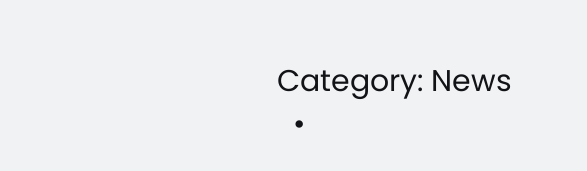Category: News
  •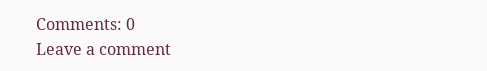Comments: 0
Leave a comment